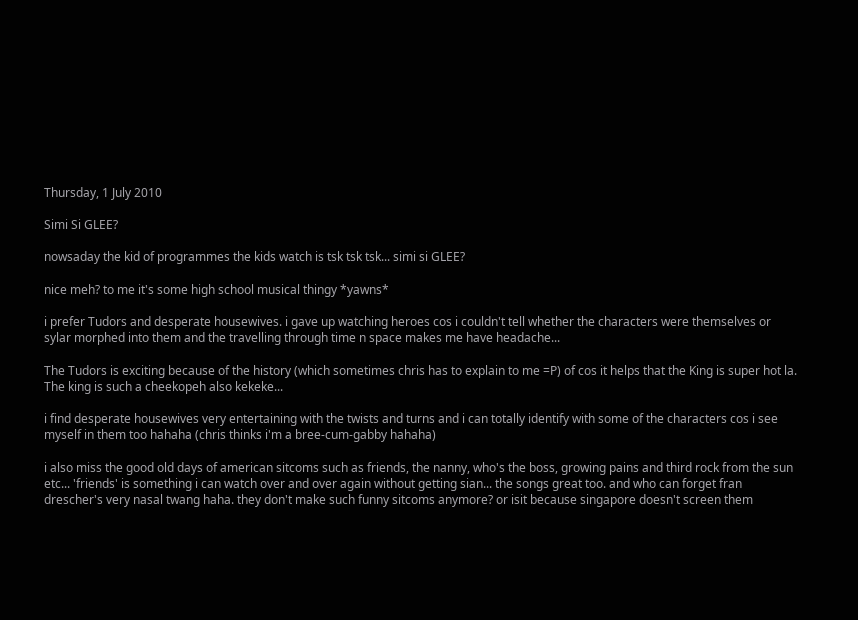Thursday, 1 July 2010

Simi Si GLEE?

nowsaday the kid of programmes the kids watch is tsk tsk tsk... simi si GLEE?

nice meh? to me it's some high school musical thingy *yawns*

i prefer Tudors and desperate housewives. i gave up watching heroes cos i couldn't tell whether the characters were themselves or sylar morphed into them and the travelling through time n space makes me have headache...

The Tudors is exciting because of the history (which sometimes chris has to explain to me =P) of cos it helps that the King is super hot la. The king is such a cheekopeh also kekeke...

i find desperate housewives very entertaining with the twists and turns and i can totally identify with some of the characters cos i see myself in them too hahaha (chris thinks i'm a bree-cum-gabby hahaha)

i also miss the good old days of american sitcoms such as friends, the nanny, who's the boss, growing pains and third rock from the sun etc... 'friends' is something i can watch over and over again without getting sian... the songs great too. and who can forget fran drescher's very nasal twang haha. they don't make such funny sitcoms anymore? or isit because singapore doesn't screen them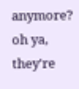anymore? oh ya, they're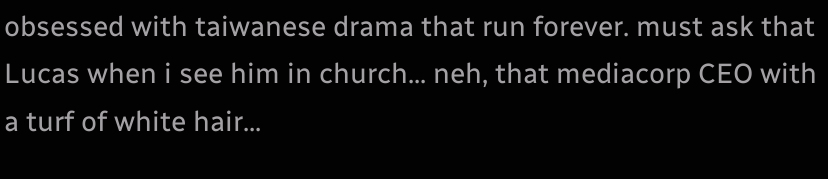obsessed with taiwanese drama that run forever. must ask that Lucas when i see him in church... neh, that mediacorp CEO with a turf of white hair...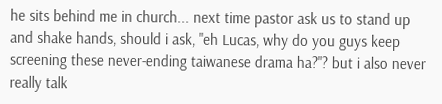he sits behind me in church... next time pastor ask us to stand up and shake hands, should i ask, "eh Lucas, why do you guys keep screening these never-ending taiwanese drama ha?"? but i also never really talk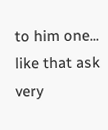to him one... like that ask very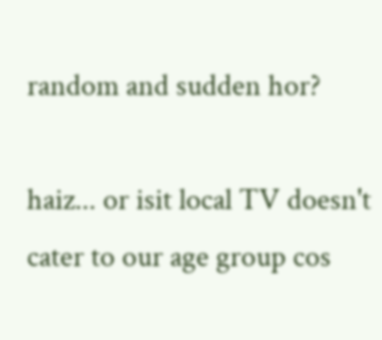random and sudden hor?

haiz... or isit local TV doesn't cater to our age group cos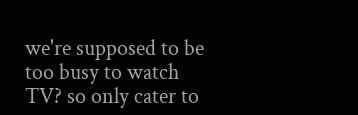we're supposed to be too busy to watch TV? so only cater to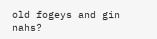old fogeys and gin nahs?